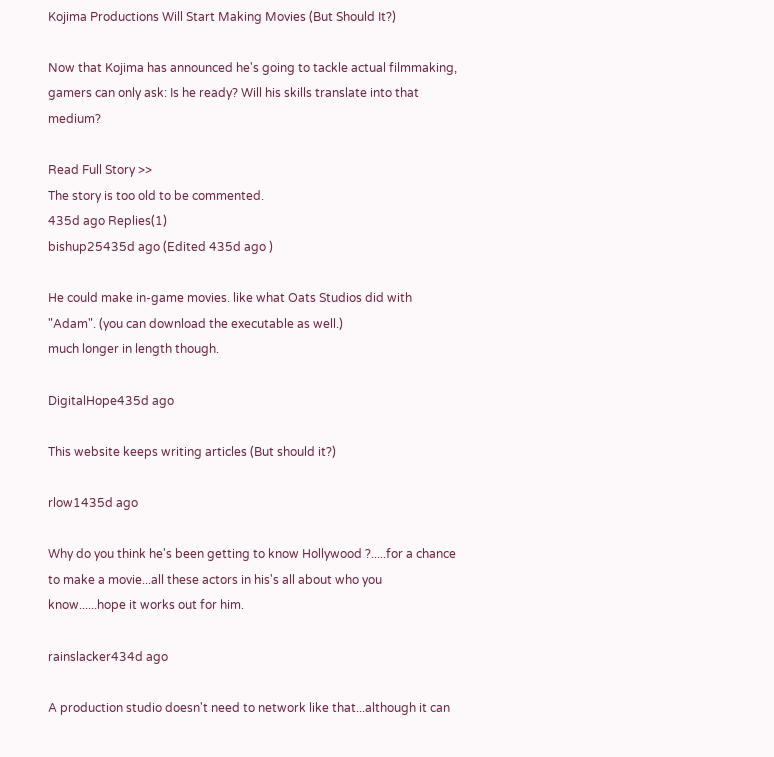Kojima Productions Will Start Making Movies (But Should It?)

Now that Kojima has announced he's going to tackle actual filmmaking, gamers can only ask: Is he ready? Will his skills translate into that medium?

Read Full Story >>
The story is too old to be commented.
435d ago Replies(1)
bishup25435d ago (Edited 435d ago )

He could make in-game movies. like what Oats Studios did with "Adam". (you can download the executable as well.)
much longer in length though.

DigitalHope435d ago

This website keeps writing articles (But should it?)

rlow1435d ago

Why do you think he's been getting to know Hollywood ?.....for a chance to make a movie...all these actors in his's all about who you know......hope it works out for him.

rainslacker434d ago

A production studio doesn't need to network like that...although it can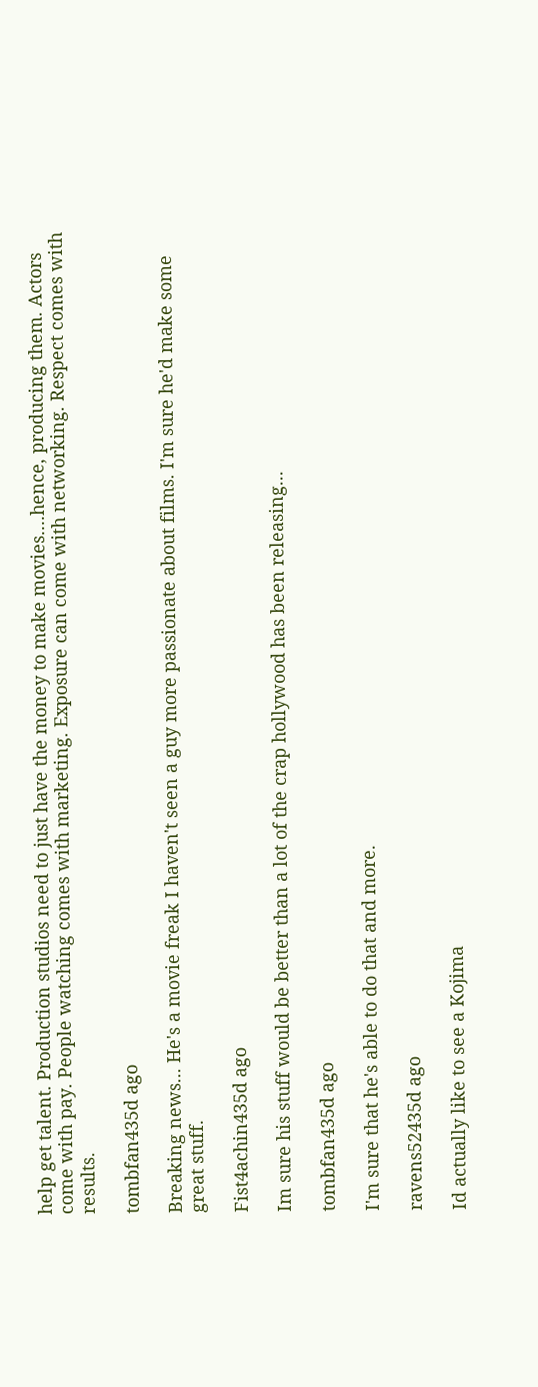help get talent. Production studios need to just have the money to make movies....hence, producing them. Actors come with pay. People watching comes with marketing. Exposure can come with networking. Respect comes with results.

tombfan435d ago

Breaking news... He's a movie freak I haven't seen a guy more passionate about films. I'm sure he'd make some great stuff.

Fist4achin435d ago

Im sure his stuff would be better than a lot of the crap hollywood has been releasing...

tombfan435d ago

I'm sure that he's able to do that and more.

ravens52435d ago

Id actually like to see a Kojima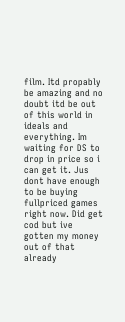film. Itd propably be amazing and no doubt itd be out of this world in ideals and everything. Im waiting for DS to drop in price so i can get it. Jus dont have enough to be buying fullpriced games right now. Did get cod but ive gotten my money out of that already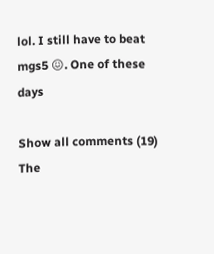lol. I still have to beat mgs5 😖. One of these days

Show all comments (19)
The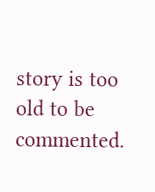story is too old to be commented.